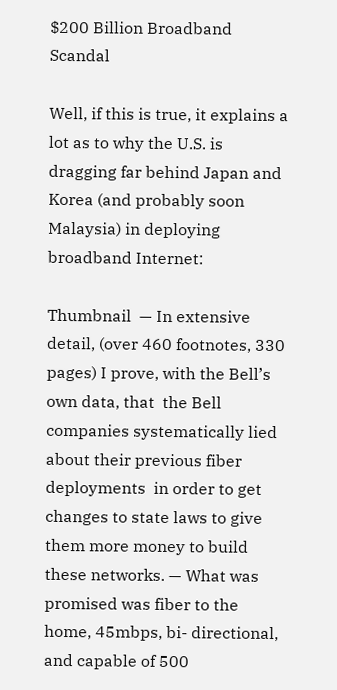$200 Billion Broadband Scandal

Well, if this is true, it explains a lot as to why the U.S. is dragging far behind Japan and Korea (and probably soon Malaysia) in deploying broadband Internet:

Thumbnail  — In extensive detail, (over 460 footnotes, 330 pages) I prove, with the Bell’s own data, that  the Bell companies systematically lied about their previous fiber deployments  in order to get  changes to state laws to give them more money to build these networks. — What was  promised was fiber to the home, 45mbps, bi- directional, and capable of 500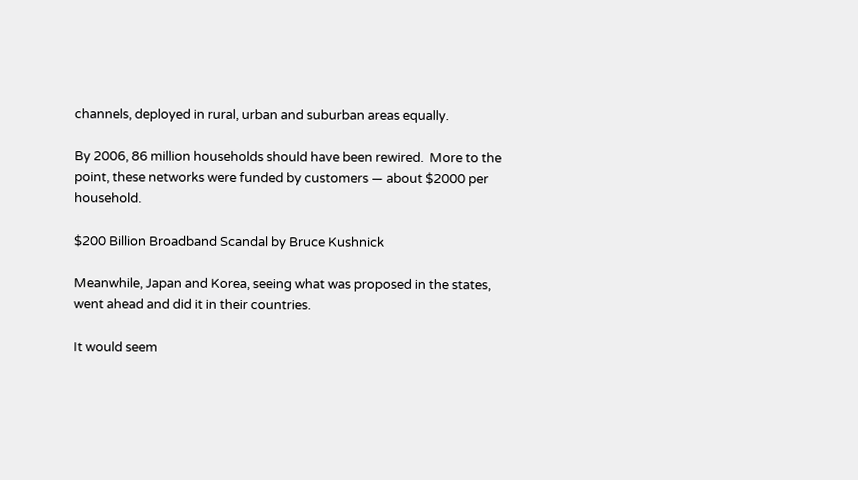channels, deployed in rural, urban and suburban areas equally.

By 2006, 86 million households should have been rewired.  More to the  point, these networks were funded by customers — about $2000 per household.

$200 Billion Broadband Scandal by Bruce Kushnick

Meanwhile, Japan and Korea, seeing what was proposed in the states, went ahead and did it in their countries.

It would seem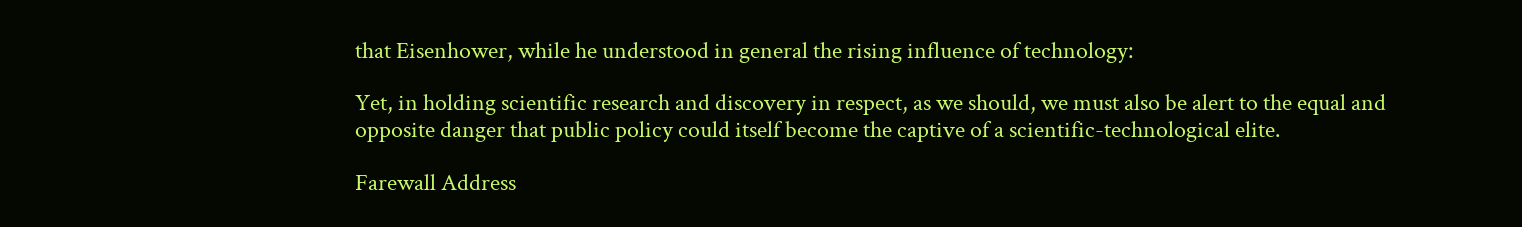that Eisenhower, while he understood in general the rising influence of technology:

Yet, in holding scientific research and discovery in respect, as we should, we must also be alert to the equal and opposite danger that public policy could itself become the captive of a scientific-technological elite.

Farewall Address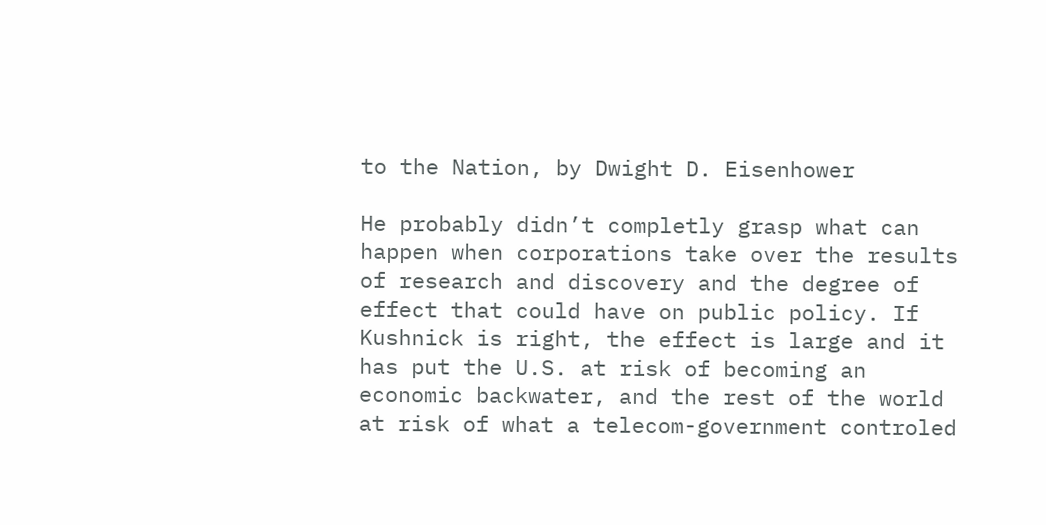to the Nation, by Dwight D. Eisenhower

He probably didn’t completly grasp what can happen when corporations take over the results of research and discovery and the degree of effect that could have on public policy. If Kushnick is right, the effect is large and it has put the U.S. at risk of becoming an economic backwater, and the rest of the world at risk of what a telecom-government controled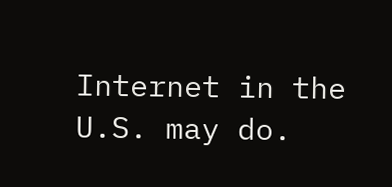Internet in the U.S. may do.